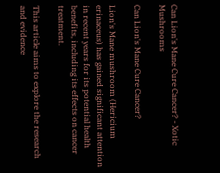Can Lion's Mane Cure Cancer? - Xotic Mushrooms

Can Lion's Mane Cure Cancer?

Lion's Mane mushroom (Hericium erinaceus) has gained significant attention in recent years for its potential health benefits, including its effects on cancer treatment.

This article aims to explore the research and evidence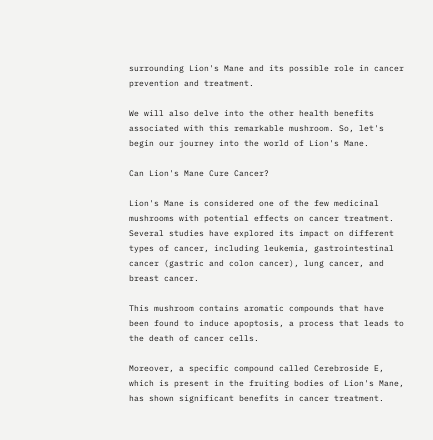surrounding Lion's Mane and its possible role in cancer prevention and treatment.

We will also delve into the other health benefits associated with this remarkable mushroom. So, let's begin our journey into the world of Lion's Mane.

Can Lion's Mane Cure Cancer?

Lion's Mane is considered one of the few medicinal mushrooms with potential effects on cancer treatment. Several studies have explored its impact on different types of cancer, including leukemia, gastrointestinal cancer (gastric and colon cancer), lung cancer, and breast cancer.

This mushroom contains aromatic compounds that have been found to induce apoptosis, a process that leads to the death of cancer cells.

Moreover, a specific compound called Cerebroside E, which is present in the fruiting bodies of Lion's Mane, has shown significant benefits in cancer treatment.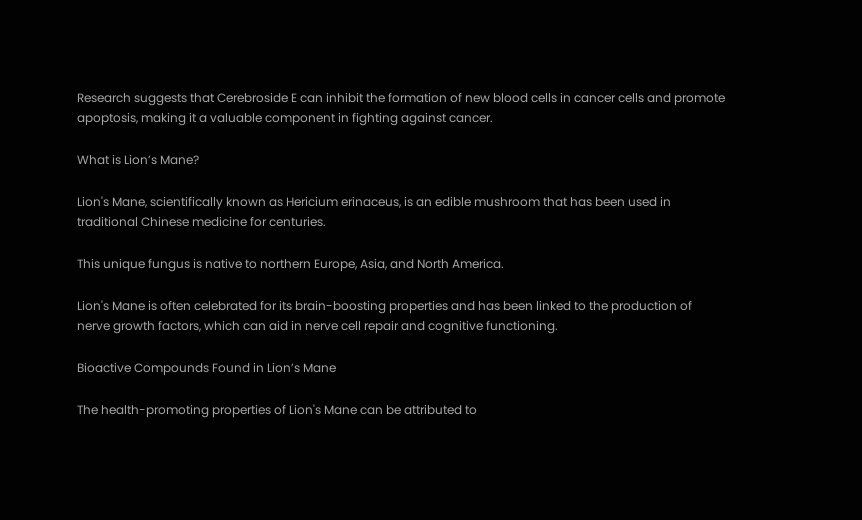Research suggests that Cerebroside E can inhibit the formation of new blood cells in cancer cells and promote apoptosis, making it a valuable component in fighting against cancer.

What is Lion’s Mane?

Lion's Mane, scientifically known as Hericium erinaceus, is an edible mushroom that has been used in traditional Chinese medicine for centuries.

This unique fungus is native to northern Europe, Asia, and North America.

Lion's Mane is often celebrated for its brain-boosting properties and has been linked to the production of nerve growth factors, which can aid in nerve cell repair and cognitive functioning.

Bioactive Compounds Found in Lion’s Mane

The health-promoting properties of Lion's Mane can be attributed to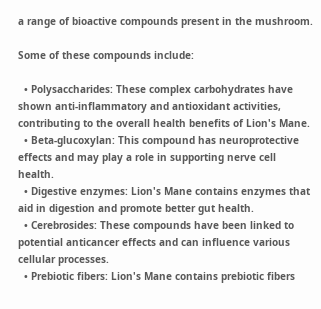a range of bioactive compounds present in the mushroom.

Some of these compounds include:

  • Polysaccharides: These complex carbohydrates have shown anti-inflammatory and antioxidant activities, contributing to the overall health benefits of Lion's Mane.
  • Beta-glucoxylan: This compound has neuroprotective effects and may play a role in supporting nerve cell health.
  • Digestive enzymes: Lion's Mane contains enzymes that aid in digestion and promote better gut health.
  • Cerebrosides: These compounds have been linked to potential anticancer effects and can influence various cellular processes.
  • Prebiotic fibers: Lion's Mane contains prebiotic fibers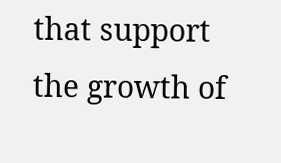that support the growth of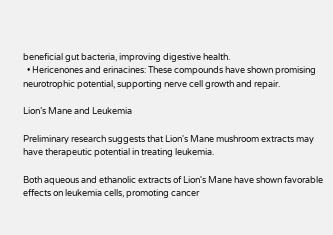beneficial gut bacteria, improving digestive health.
  • Hericenones and erinacines: These compounds have shown promising neurotrophic potential, supporting nerve cell growth and repair.

Lion’s Mane and Leukemia

Preliminary research suggests that Lion's Mane mushroom extracts may have therapeutic potential in treating leukemia.

Both aqueous and ethanolic extracts of Lion's Mane have shown favorable effects on leukemia cells, promoting cancer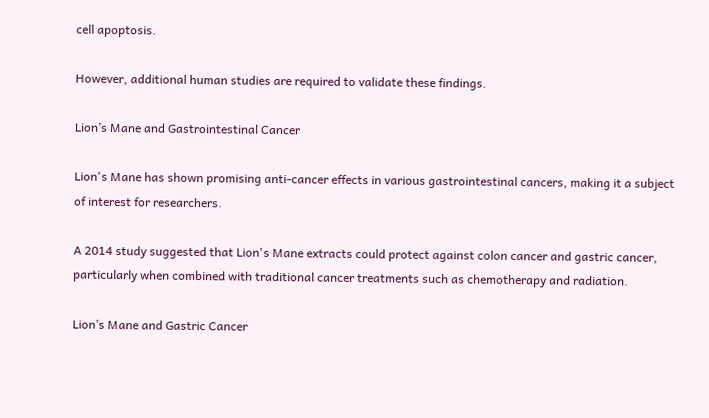cell apoptosis.

However, additional human studies are required to validate these findings.

Lion’s Mane and Gastrointestinal Cancer

Lion's Mane has shown promising anti-cancer effects in various gastrointestinal cancers, making it a subject of interest for researchers.

A 2014 study suggested that Lion's Mane extracts could protect against colon cancer and gastric cancer, particularly when combined with traditional cancer treatments such as chemotherapy and radiation.

Lion’s Mane and Gastric Cancer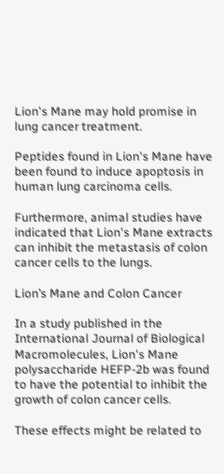Lion's Mane may hold promise in lung cancer treatment.

Peptides found in Lion's Mane have been found to induce apoptosis in human lung carcinoma cells.

Furthermore, animal studies have indicated that Lion's Mane extracts can inhibit the metastasis of colon cancer cells to the lungs.

Lion’s Mane and Colon Cancer

In a study published in the International Journal of Biological Macromolecules, Lion's Mane polysaccharide HEFP-2b was found to have the potential to inhibit the growth of colon cancer cells.

These effects might be related to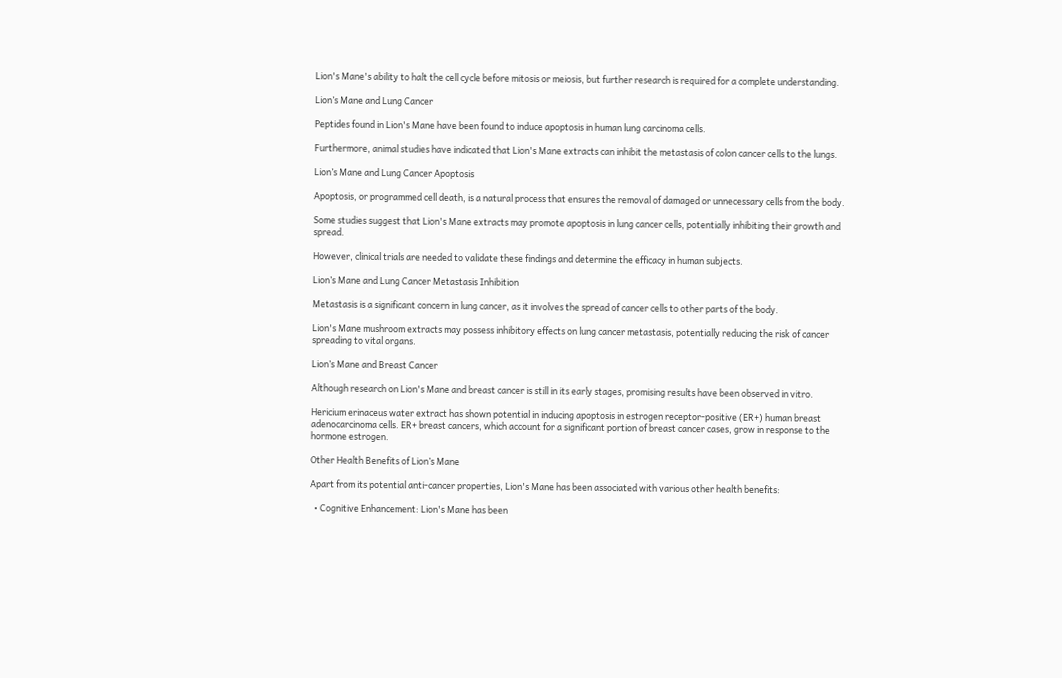Lion's Mane's ability to halt the cell cycle before mitosis or meiosis, but further research is required for a complete understanding.

Lion’s Mane and Lung Cancer

Peptides found in Lion's Mane have been found to induce apoptosis in human lung carcinoma cells.

Furthermore, animal studies have indicated that Lion's Mane extracts can inhibit the metastasis of colon cancer cells to the lungs.

Lion’s Mane and Lung Cancer Apoptosis

Apoptosis, or programmed cell death, is a natural process that ensures the removal of damaged or unnecessary cells from the body.

Some studies suggest that Lion's Mane extracts may promote apoptosis in lung cancer cells, potentially inhibiting their growth and spread.

However, clinical trials are needed to validate these findings and determine the efficacy in human subjects.

Lion’s Mane and Lung Cancer Metastasis Inhibition

Metastasis is a significant concern in lung cancer, as it involves the spread of cancer cells to other parts of the body.

Lion's Mane mushroom extracts may possess inhibitory effects on lung cancer metastasis, potentially reducing the risk of cancer spreading to vital organs.

Lion’s Mane and Breast Cancer

Although research on Lion's Mane and breast cancer is still in its early stages, promising results have been observed in vitro.

Hericium erinaceus water extract has shown potential in inducing apoptosis in estrogen receptor-positive (ER+) human breast adenocarcinoma cells. ER+ breast cancers, which account for a significant portion of breast cancer cases, grow in response to the hormone estrogen.

Other Health Benefits of Lion’s Mane

Apart from its potential anti-cancer properties, Lion's Mane has been associated with various other health benefits:

  • Cognitive Enhancement: Lion's Mane has been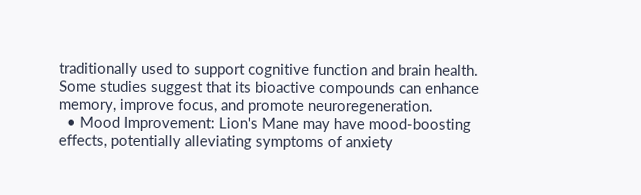traditionally used to support cognitive function and brain health. Some studies suggest that its bioactive compounds can enhance memory, improve focus, and promote neuroregeneration.
  • Mood Improvement: Lion's Mane may have mood-boosting effects, potentially alleviating symptoms of anxiety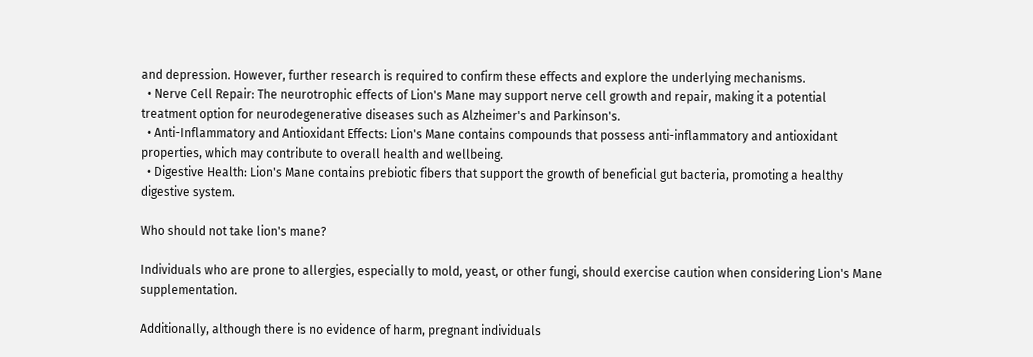and depression. However, further research is required to confirm these effects and explore the underlying mechanisms.
  • Nerve Cell Repair: The neurotrophic effects of Lion's Mane may support nerve cell growth and repair, making it a potential treatment option for neurodegenerative diseases such as Alzheimer's and Parkinson's.
  • Anti-Inflammatory and Antioxidant Effects: Lion's Mane contains compounds that possess anti-inflammatory and antioxidant properties, which may contribute to overall health and wellbeing.
  • Digestive Health: Lion's Mane contains prebiotic fibers that support the growth of beneficial gut bacteria, promoting a healthy digestive system.

Who should not take lion's mane?

Individuals who are prone to allergies, especially to mold, yeast, or other fungi, should exercise caution when considering Lion's Mane supplementation.

Additionally, although there is no evidence of harm, pregnant individuals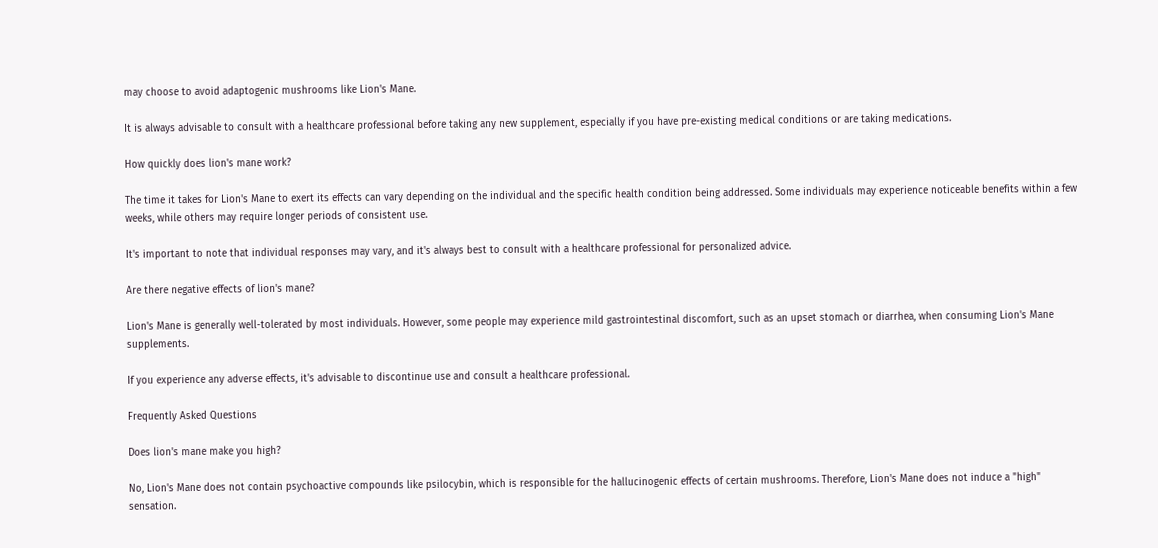may choose to avoid adaptogenic mushrooms like Lion's Mane.

It is always advisable to consult with a healthcare professional before taking any new supplement, especially if you have pre-existing medical conditions or are taking medications.

How quickly does lion's mane work?

The time it takes for Lion's Mane to exert its effects can vary depending on the individual and the specific health condition being addressed. Some individuals may experience noticeable benefits within a few weeks, while others may require longer periods of consistent use.

It's important to note that individual responses may vary, and it's always best to consult with a healthcare professional for personalized advice.

Are there negative effects of lion's mane?

Lion's Mane is generally well-tolerated by most individuals. However, some people may experience mild gastrointestinal discomfort, such as an upset stomach or diarrhea, when consuming Lion's Mane supplements.

If you experience any adverse effects, it's advisable to discontinue use and consult a healthcare professional.

Frequently Asked Questions

Does lion's mane make you high?

No, Lion's Mane does not contain psychoactive compounds like psilocybin, which is responsible for the hallucinogenic effects of certain mushrooms. Therefore, Lion's Mane does not induce a "high" sensation.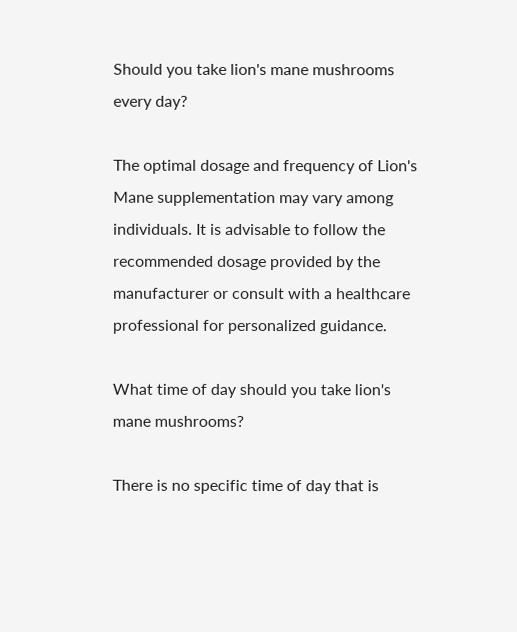Should you take lion's mane mushrooms every day?

The optimal dosage and frequency of Lion's Mane supplementation may vary among individuals. It is advisable to follow the recommended dosage provided by the manufacturer or consult with a healthcare professional for personalized guidance.

What time of day should you take lion's mane mushrooms?

There is no specific time of day that is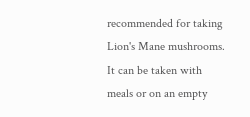recommended for taking Lion's Mane mushrooms. It can be taken with meals or on an empty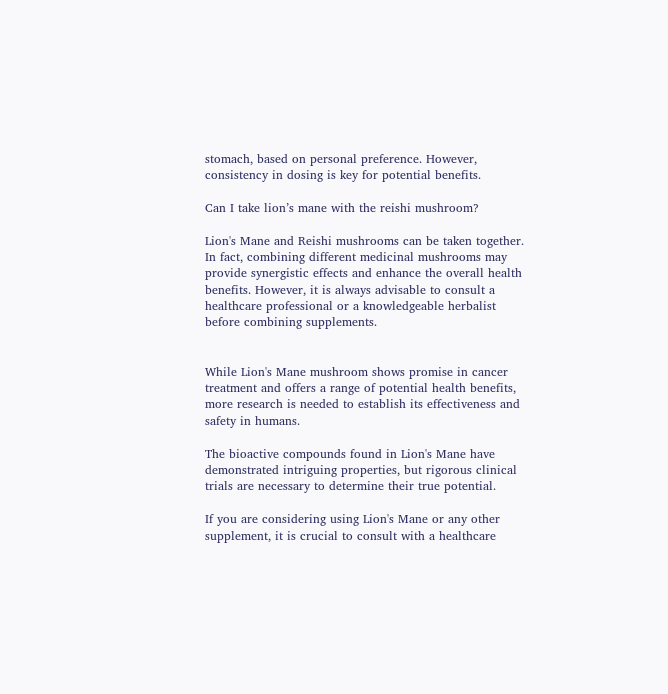stomach, based on personal preference. However, consistency in dosing is key for potential benefits.

Can I take lion’s mane with the reishi mushroom?

Lion's Mane and Reishi mushrooms can be taken together. In fact, combining different medicinal mushrooms may provide synergistic effects and enhance the overall health benefits. However, it is always advisable to consult a healthcare professional or a knowledgeable herbalist before combining supplements.


While Lion's Mane mushroom shows promise in cancer treatment and offers a range of potential health benefits, more research is needed to establish its effectiveness and safety in humans.

The bioactive compounds found in Lion's Mane have demonstrated intriguing properties, but rigorous clinical trials are necessary to determine their true potential.

If you are considering using Lion's Mane or any other supplement, it is crucial to consult with a healthcare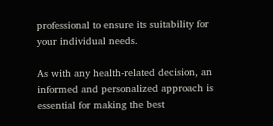professional to ensure its suitability for your individual needs.

As with any health-related decision, an informed and personalized approach is essential for making the best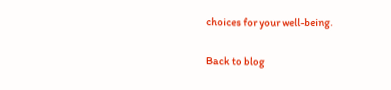choices for your well-being.

Back to blog